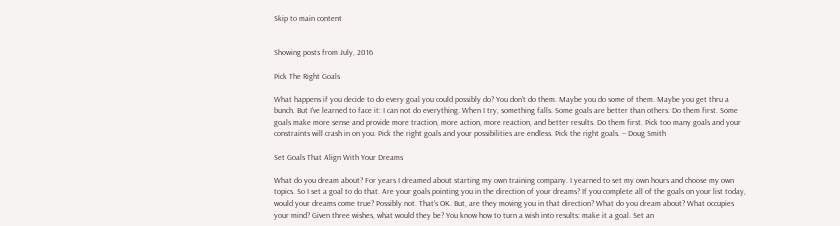Skip to main content


Showing posts from July, 2016

Pick The Right Goals

What happens if you decide to do every goal you could possibly do? You don't do them. Maybe you do some of them. Maybe you get thru a bunch. But I've learned to face it: I can not do everything. When I try, something falls. Some goals are better than others. Do them first. Some goals make more sense and provide more traction, more action, more reaction, and better results. Do them first. Pick too many goals and your constraints will crash in on you. Pick the right goals and your possibilities are endless. Pick the right goals. -- Doug Smith

Set Goals That Align With Your Dreams

What do you dream about? For years I dreamed about starting my own training company. I yearned to set my own hours and choose my own topics. So I set a goal to do that. Are your goals pointing you in the direction of your dreams? If you complete all of the goals on your list today, would your dreams come true? Possibly not. That's OK. But, are they moving you in that direction? What do you dream about? What occupies your mind? Given three wishes, what would they be? You know how to turn a wish into results: make it a goal. Set an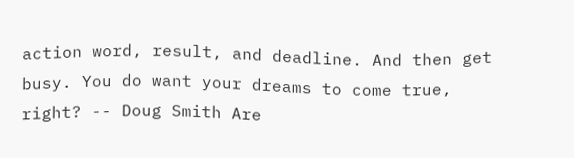action word, result, and deadline. And then get busy. You do want your dreams to come true, right? -- Doug Smith Are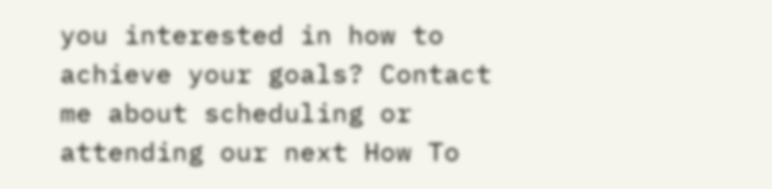you interested in how to achieve your goals? Contact me about scheduling or attending our next How To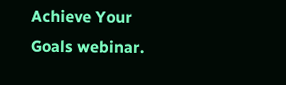Achieve Your Goals webinar.